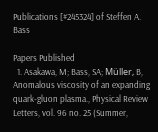Publications [#245324] of Steffen A. Bass

Papers Published
  1. Asakawa, M; Bass, SA; Müller, B, Anomalous viscosity of an expanding quark-gluon plasma., Physical Review Letters, vol. 96 no. 25 (Summer,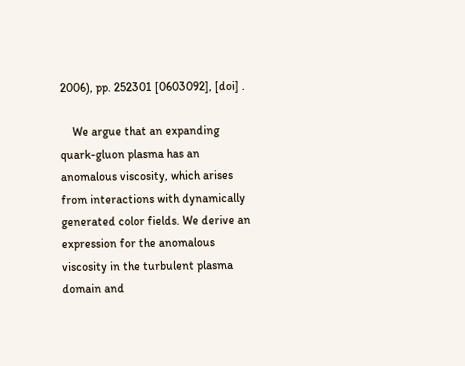2006), pp. 252301 [0603092], [doi] .

    We argue that an expanding quark-gluon plasma has an anomalous viscosity, which arises from interactions with dynamically generated color fields. We derive an expression for the anomalous viscosity in the turbulent plasma domain and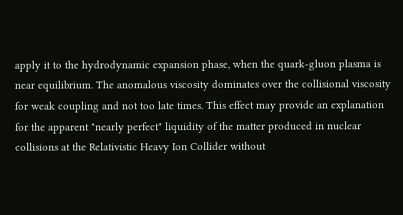apply it to the hydrodynamic expansion phase, when the quark-gluon plasma is near equilibrium. The anomalous viscosity dominates over the collisional viscosity for weak coupling and not too late times. This effect may provide an explanation for the apparent "nearly perfect" liquidity of the matter produced in nuclear collisions at the Relativistic Heavy Ion Collider without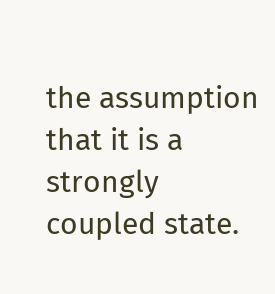the assumption that it is a strongly coupled state.